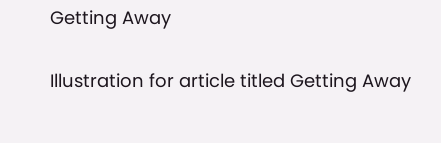Getting Away

Illustration for article titled Getting Away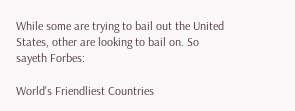While some are trying to bail out the United States, other are looking to bail on. So sayeth Forbes:

World's Friendliest Countries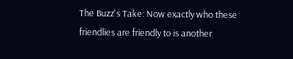The Buzz's Take: Now exactly who these friendlies are friendly to is another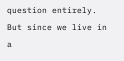question entirely. But since we live in a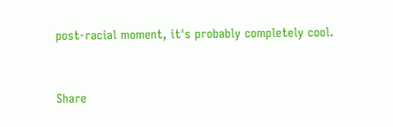post-racial moment, it's probably completely cool.


Share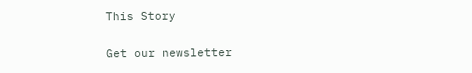This Story

Get our newsletter